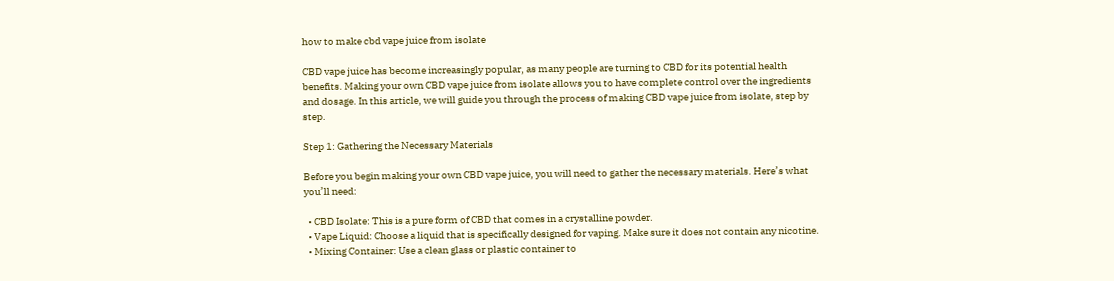how to make cbd vape juice from isolate

CBD vape juice has become increasingly popular, as many people are turning to CBD for its potential health benefits. Making your own CBD vape juice from isolate allows you to have complete control over the ingredients and dosage. In this article, we will guide you through the process of making CBD vape juice from isolate, step by step.

Step 1: Gathering the Necessary Materials

Before you begin making your own CBD vape juice, you will need to gather the necessary materials. Here’s what you’ll need:

  • CBD Isolate: This is a pure form of CBD that comes in a crystalline powder.
  • Vape Liquid: Choose a liquid that is specifically designed for vaping. Make sure it does not contain any nicotine.
  • Mixing Container: Use a clean glass or plastic container to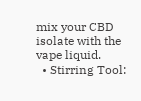mix your CBD isolate with the vape liquid.
  • Stirring Tool: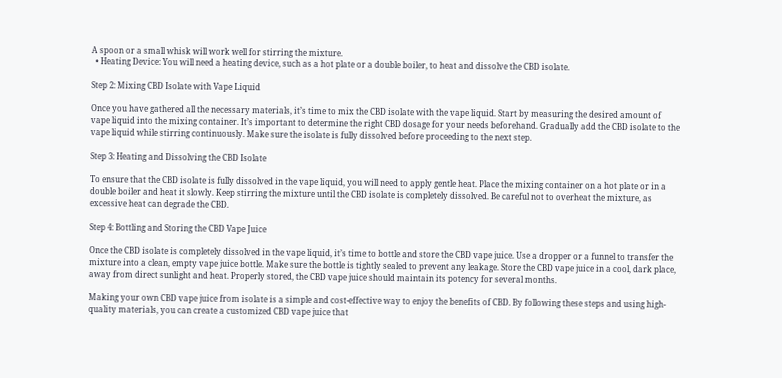A spoon or a small whisk will work well for stirring the mixture.
  • Heating Device: You will need a heating device, such as a hot plate or a double boiler, to heat and dissolve the CBD isolate.

Step 2: Mixing CBD Isolate with Vape Liquid

Once you have gathered all the necessary materials, it’s time to mix the CBD isolate with the vape liquid. Start by measuring the desired amount of vape liquid into the mixing container. It’s important to determine the right CBD dosage for your needs beforehand. Gradually add the CBD isolate to the vape liquid while stirring continuously. Make sure the isolate is fully dissolved before proceeding to the next step.

Step 3: Heating and Dissolving the CBD Isolate

To ensure that the CBD isolate is fully dissolved in the vape liquid, you will need to apply gentle heat. Place the mixing container on a hot plate or in a double boiler and heat it slowly. Keep stirring the mixture until the CBD isolate is completely dissolved. Be careful not to overheat the mixture, as excessive heat can degrade the CBD.

Step 4: Bottling and Storing the CBD Vape Juice

Once the CBD isolate is completely dissolved in the vape liquid, it’s time to bottle and store the CBD vape juice. Use a dropper or a funnel to transfer the mixture into a clean, empty vape juice bottle. Make sure the bottle is tightly sealed to prevent any leakage. Store the CBD vape juice in a cool, dark place, away from direct sunlight and heat. Properly stored, the CBD vape juice should maintain its potency for several months.

Making your own CBD vape juice from isolate is a simple and cost-effective way to enjoy the benefits of CBD. By following these steps and using high-quality materials, you can create a customized CBD vape juice that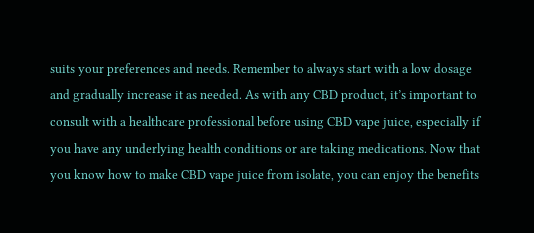suits your preferences and needs. Remember to always start with a low dosage and gradually increase it as needed. As with any CBD product, it’s important to consult with a healthcare professional before using CBD vape juice, especially if you have any underlying health conditions or are taking medications. Now that you know how to make CBD vape juice from isolate, you can enjoy the benefits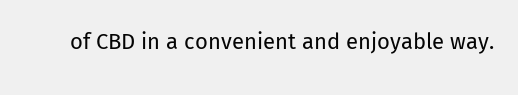of CBD in a convenient and enjoyable way.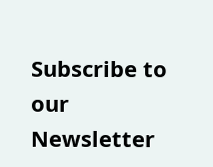Subscribe to our Newsletter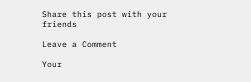Share this post with your friends

Leave a Comment

Your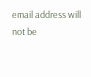email address will not be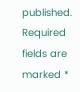published. Required fields are marked *